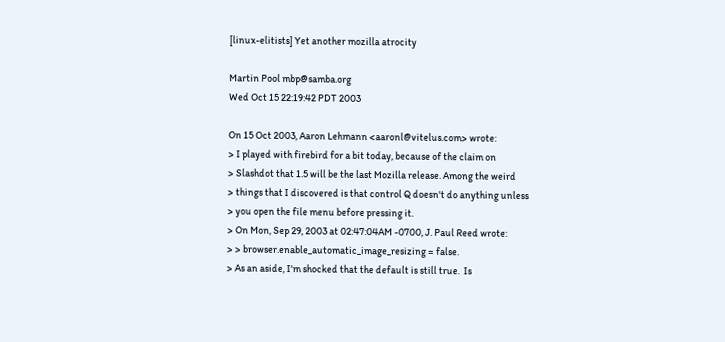[linux-elitists] Yet another mozilla atrocity

Martin Pool mbp@samba.org
Wed Oct 15 22:19:42 PDT 2003

On 15 Oct 2003, Aaron Lehmann <aaronl@vitelus.com> wrote:
> I played with firebird for a bit today, because of the claim on
> Slashdot that 1.5 will be the last Mozilla release. Among the weird
> things that I discovered is that control Q doesn't do anything unless
> you open the file menu before pressing it.
> On Mon, Sep 29, 2003 at 02:47:04AM -0700, J. Paul Reed wrote:
> > browser.enable_automatic_image_resizing = false.
> As an aside, I'm shocked that the default is still true.  Is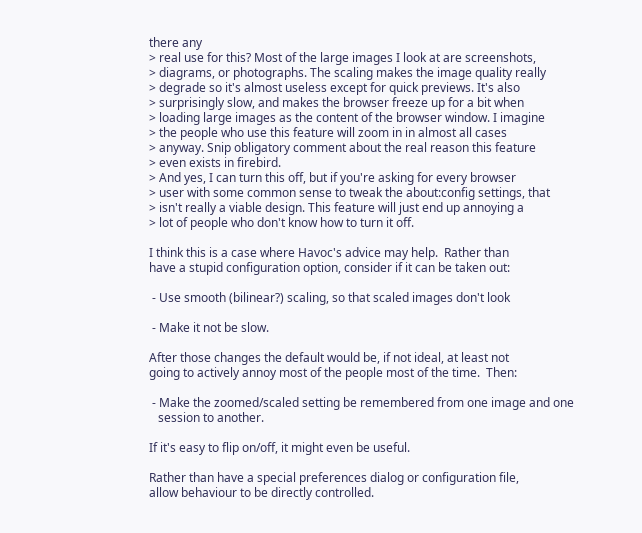there any
> real use for this? Most of the large images I look at are screenshots,
> diagrams, or photographs. The scaling makes the image quality really
> degrade so it's almost useless except for quick previews. It's also
> surprisingly slow, and makes the browser freeze up for a bit when
> loading large images as the content of the browser window. I imagine
> the people who use this feature will zoom in in almost all cases
> anyway. Snip obligatory comment about the real reason this feature
> even exists in firebird.
> And yes, I can turn this off, but if you're asking for every browser
> user with some common sense to tweak the about:config settings, that
> isn't really a viable design. This feature will just end up annoying a
> lot of people who don't know how to turn it off.

I think this is a case where Havoc's advice may help.  Rather than
have a stupid configuration option, consider if it can be taken out:

 - Use smooth (bilinear?) scaling, so that scaled images don't look

 - Make it not be slow.

After those changes the default would be, if not ideal, at least not
going to actively annoy most of the people most of the time.  Then:

 - Make the zoomed/scaled setting be remembered from one image and one
   session to another.

If it's easy to flip on/off, it might even be useful.

Rather than have a special preferences dialog or configuration file,
allow behaviour to be directly controlled.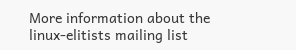More information about the linux-elitists mailing list